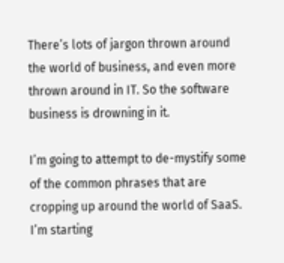There’s lots of jargon thrown around the world of business, and even more thrown around in IT. So the software business is drowning in it.

I’m going to attempt to de-mystify some of the common phrases that are cropping up around the world of SaaS. I’m starting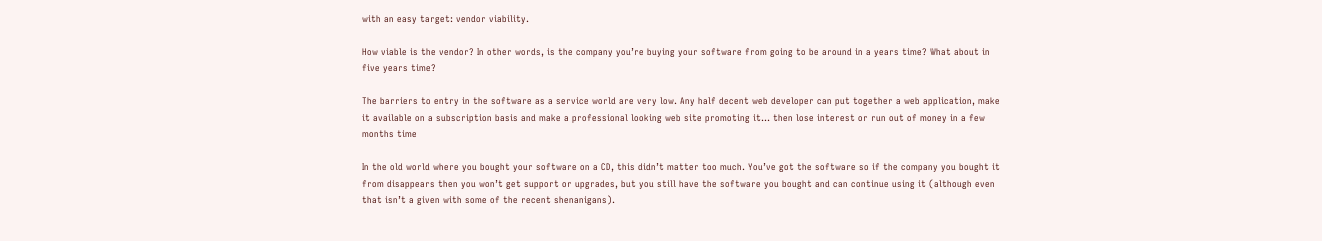with an easy target: vendor viability.

How viable is the vendor? In other words, is the company you’re buying your software from going to be around in a years time? What about in five years time?

The barriers to entry in the software as a service world are very low. Any half decent web developer can put together a web application, make it available on a subscription basis and make a professional looking web site promoting it… then lose interest or run out of money in a few months time

In the old world where you bought your software on a CD, this didn’t matter too much. You’ve got the software so if the company you bought it from disappears then you won’t get support or upgrades, but you still have the software you bought and can continue using it (although even that isn’t a given with some of the recent shenanigans).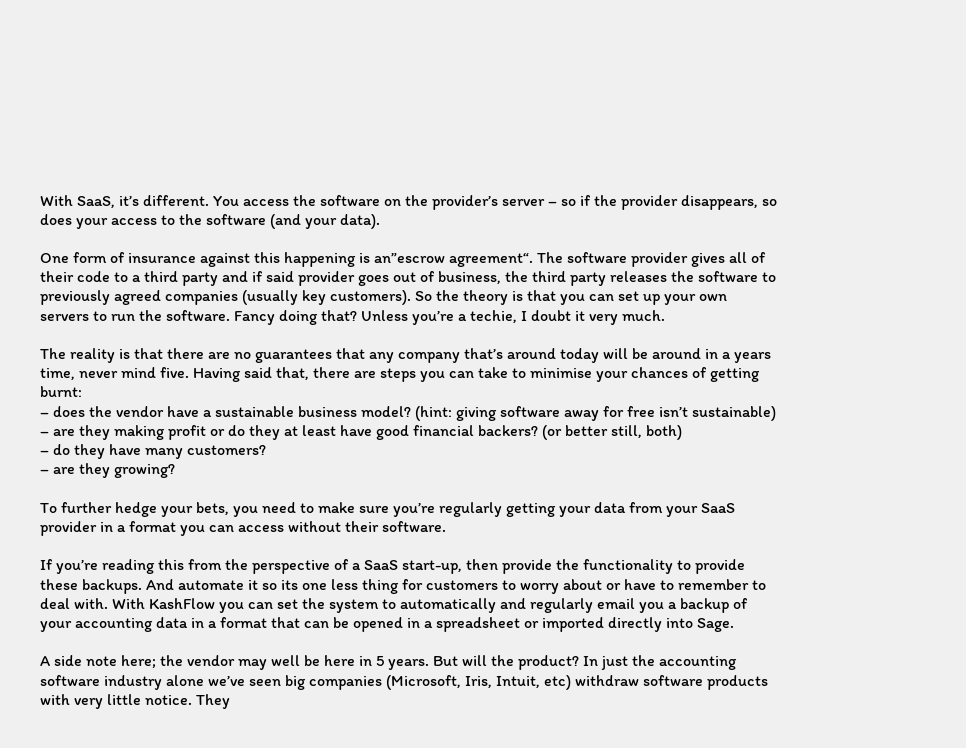With SaaS, it’s different. You access the software on the provider’s server – so if the provider disappears, so does your access to the software (and your data).

One form of insurance against this happening is an”escrow agreement“. The software provider gives all of their code to a third party and if said provider goes out of business, the third party releases the software to previously agreed companies (usually key customers). So the theory is that you can set up your own servers to run the software. Fancy doing that? Unless you’re a techie, I doubt it very much.

The reality is that there are no guarantees that any company that’s around today will be around in a years time, never mind five. Having said that, there are steps you can take to minimise your chances of getting burnt:
– does the vendor have a sustainable business model? (hint: giving software away for free isn’t sustainable)
– are they making profit or do they at least have good financial backers? (or better still, both)
– do they have many customers?
– are they growing?

To further hedge your bets, you need to make sure you’re regularly getting your data from your SaaS provider in a format you can access without their software.

If you’re reading this from the perspective of a SaaS start-up, then provide the functionality to provide these backups. And automate it so its one less thing for customers to worry about or have to remember to deal with. With KashFlow you can set the system to automatically and regularly email you a backup of your accounting data in a format that can be opened in a spreadsheet or imported directly into Sage.

A side note here; the vendor may well be here in 5 years. But will the product? In just the accounting software industry alone we’ve seen big companies (Microsoft, Iris, Intuit, etc) withdraw software products with very little notice. They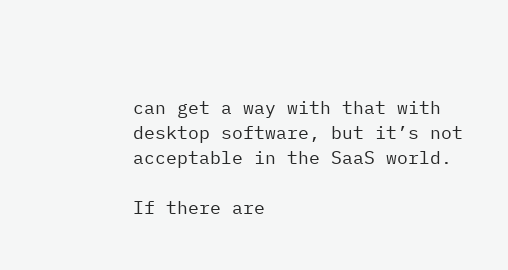can get a way with that with desktop software, but it’s not acceptable in the SaaS world.

If there are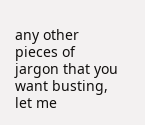any other pieces of jargon that you want busting, let me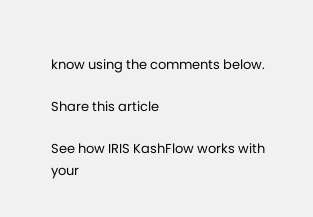know using the comments below.

Share this article

See how IRIS KashFlow works with your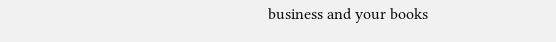business and your books